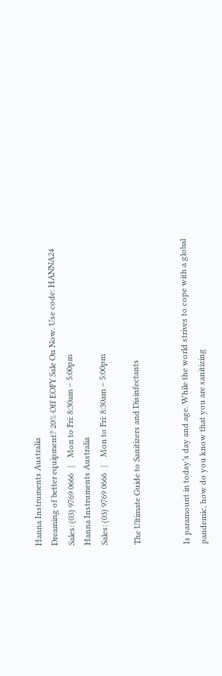Hanna Instruments Australia
Dreaming of better equipment? 20% Off EOFY Sale On Now. Use code: HANNA24
Sales: (03) 9769 0666   |    Mon to Fri: 8:30am – 5:00pm
Hanna Instruments Australia
Sales: (03) 9769 0666   |    Mon to Fri: 8:30am – 5:00pm

The Ultimate Guide to Sanitizers and Disinfectants


Is paramount in today’s day and age. While the world strives to cope with a global pandemic, how do you know that you are sanitizing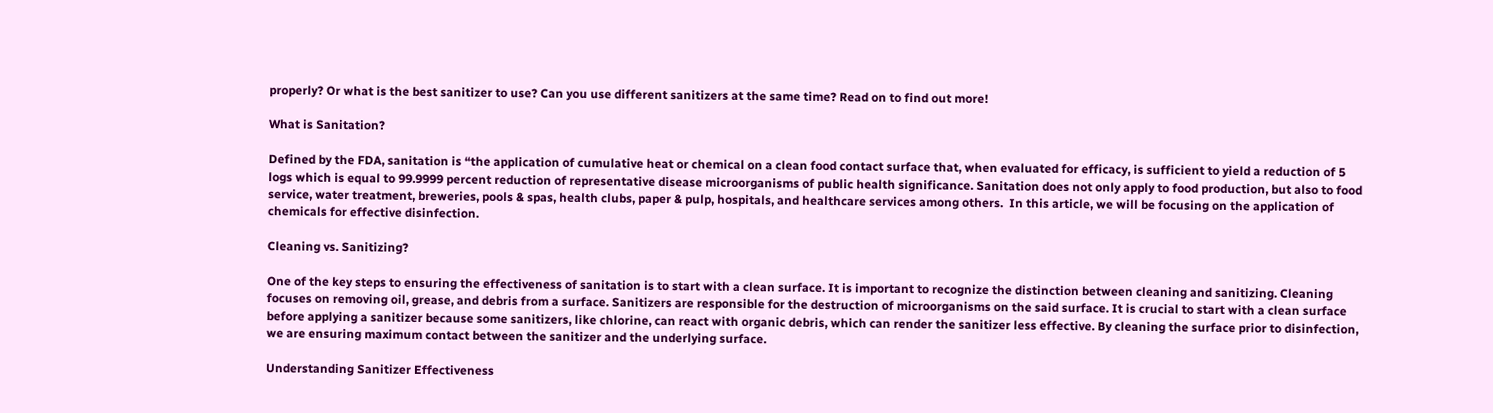properly? Or what is the best sanitizer to use? Can you use different sanitizers at the same time? Read on to find out more!

What is Sanitation?

Defined by the FDA, sanitation is “the application of cumulative heat or chemical on a clean food contact surface that, when evaluated for efficacy, is sufficient to yield a reduction of 5 logs which is equal to 99.9999 percent reduction of representative disease microorganisms of public health significance. Sanitation does not only apply to food production, but also to food service, water treatment, breweries, pools & spas, health clubs, paper & pulp, hospitals, and healthcare services among others.  In this article, we will be focusing on the application of chemicals for effective disinfection.

Cleaning vs. Sanitizing?

One of the key steps to ensuring the effectiveness of sanitation is to start with a clean surface. It is important to recognize the distinction between cleaning and sanitizing. Cleaning focuses on removing oil, grease, and debris from a surface. Sanitizers are responsible for the destruction of microorganisms on the said surface. It is crucial to start with a clean surface before applying a sanitizer because some sanitizers, like chlorine, can react with organic debris, which can render the sanitizer less effective. By cleaning the surface prior to disinfection, we are ensuring maximum contact between the sanitizer and the underlying surface.

Understanding Sanitizer Effectiveness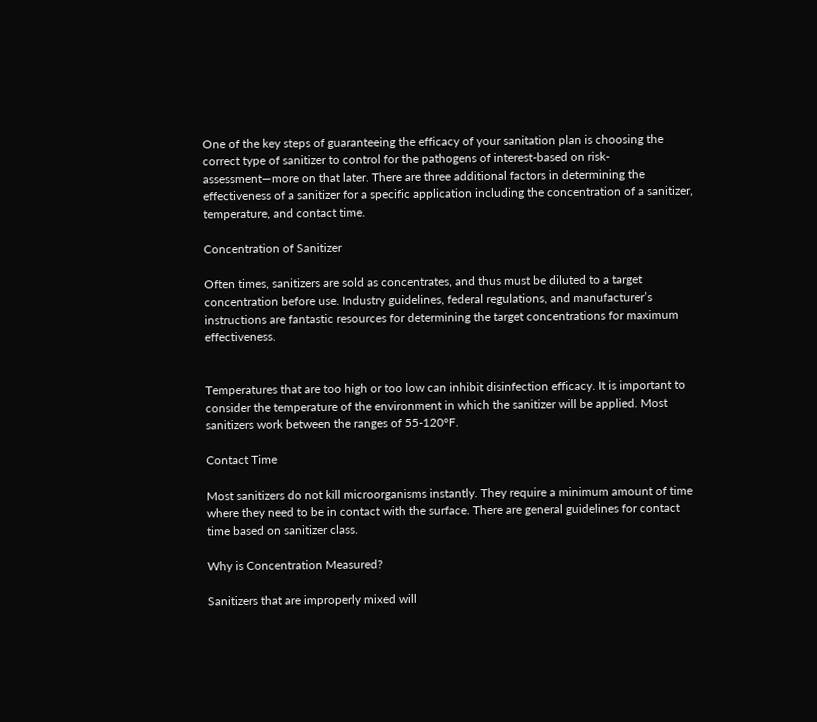One of the key steps of guaranteeing the efficacy of your sanitation plan is choosing the correct type of sanitizer to control for the pathogens of interest-based on risk-assessment—more on that later. There are three additional factors in determining the effectiveness of a sanitizer for a specific application including the concentration of a sanitizer, temperature, and contact time.

Concentration of Sanitizer

Often times, sanitizers are sold as concentrates, and thus must be diluted to a target concentration before use. Industry guidelines, federal regulations, and manufacturer’s instructions are fantastic resources for determining the target concentrations for maximum effectiveness.


Temperatures that are too high or too low can inhibit disinfection efficacy. It is important to consider the temperature of the environment in which the sanitizer will be applied. Most sanitizers work between the ranges of 55-120°F.

Contact Time

Most sanitizers do not kill microorganisms instantly. They require a minimum amount of time where they need to be in contact with the surface. There are general guidelines for contact time based on sanitizer class.

Why is Concentration Measured?

Sanitizers that are improperly mixed will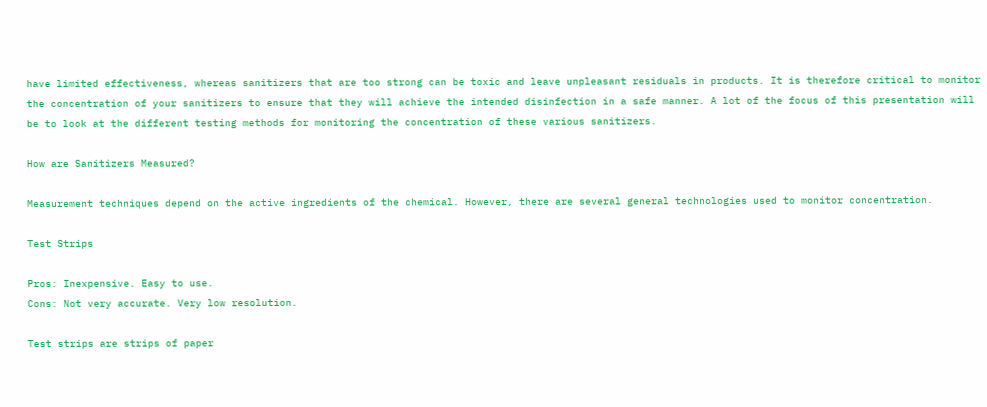have limited effectiveness, whereas sanitizers that are too strong can be toxic and leave unpleasant residuals in products. It is therefore critical to monitor the concentration of your sanitizers to ensure that they will achieve the intended disinfection in a safe manner. A lot of the focus of this presentation will be to look at the different testing methods for monitoring the concentration of these various sanitizers.

How are Sanitizers Measured?

Measurement techniques depend on the active ingredients of the chemical. However, there are several general technologies used to monitor concentration.

Test Strips

Pros: Inexpensive. Easy to use.
Cons: Not very accurate. Very low resolution.

Test strips are strips of paper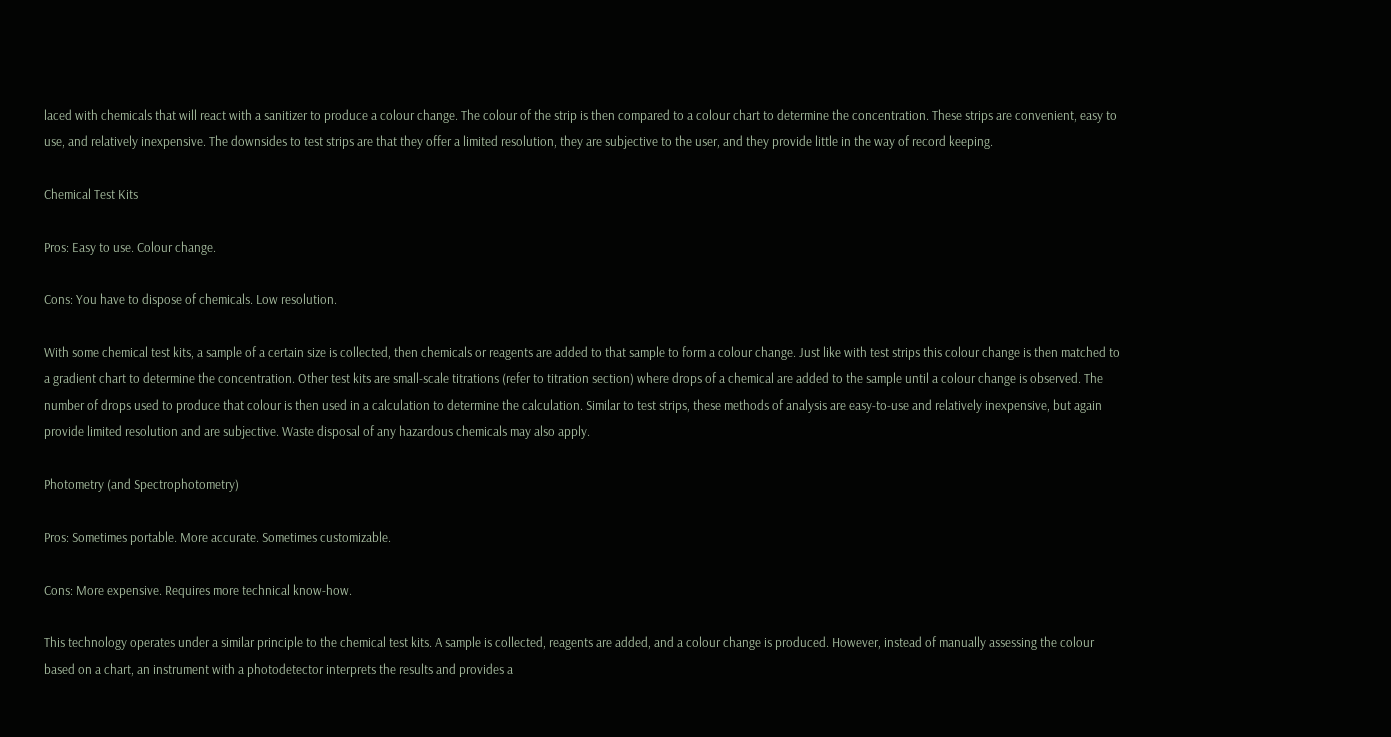laced with chemicals that will react with a sanitizer to produce a colour change. The colour of the strip is then compared to a colour chart to determine the concentration. These strips are convenient, easy to use, and relatively inexpensive. The downsides to test strips are that they offer a limited resolution, they are subjective to the user, and they provide little in the way of record keeping.

Chemical Test Kits

Pros: Easy to use. Colour change.

Cons: You have to dispose of chemicals. Low resolution.

With some chemical test kits, a sample of a certain size is collected, then chemicals or reagents are added to that sample to form a colour change. Just like with test strips this colour change is then matched to a gradient chart to determine the concentration. Other test kits are small-scale titrations (refer to titration section) where drops of a chemical are added to the sample until a colour change is observed. The number of drops used to produce that colour is then used in a calculation to determine the calculation. Similar to test strips, these methods of analysis are easy-to-use and relatively inexpensive, but again provide limited resolution and are subjective. Waste disposal of any hazardous chemicals may also apply.

Photometry (and Spectrophotometry)

Pros: Sometimes portable. More accurate. Sometimes customizable.

Cons: More expensive. Requires more technical know-how.

This technology operates under a similar principle to the chemical test kits. A sample is collected, reagents are added, and a colour change is produced. However, instead of manually assessing the colour based on a chart, an instrument with a photodetector interprets the results and provides a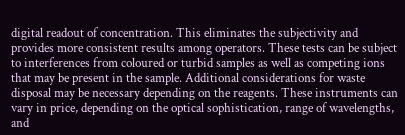digital readout of concentration. This eliminates the subjectivity and provides more consistent results among operators. These tests can be subject to interferences from coloured or turbid samples as well as competing ions that may be present in the sample. Additional considerations for waste disposal may be necessary depending on the reagents. These instruments can vary in price, depending on the optical sophistication, range of wavelengths, and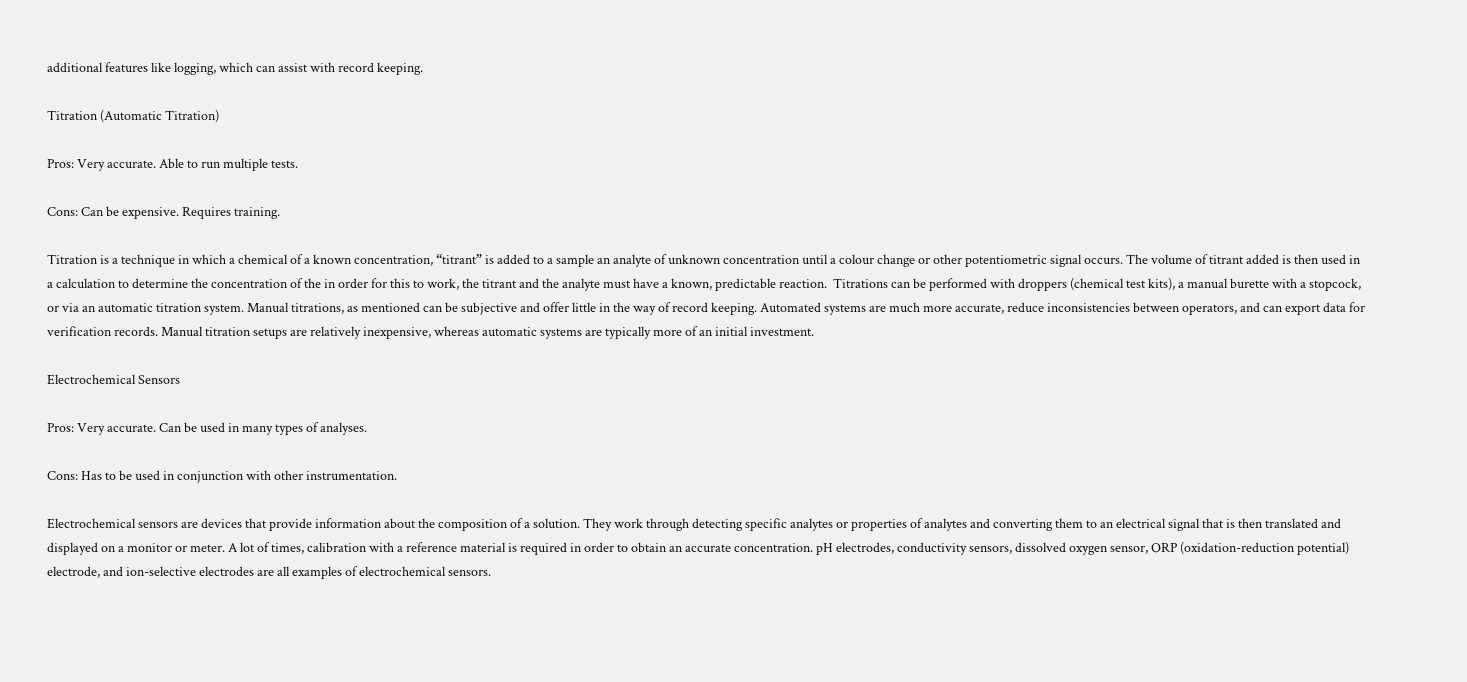additional features like logging, which can assist with record keeping.

Titration (Automatic Titration)

Pros: Very accurate. Able to run multiple tests.

Cons: Can be expensive. Requires training.

Titration is a technique in which a chemical of a known concentration, “titrant” is added to a sample an analyte of unknown concentration until a colour change or other potentiometric signal occurs. The volume of titrant added is then used in a calculation to determine the concentration of the in order for this to work, the titrant and the analyte must have a known, predictable reaction.  Titrations can be performed with droppers (chemical test kits), a manual burette with a stopcock, or via an automatic titration system. Manual titrations, as mentioned can be subjective and offer little in the way of record keeping. Automated systems are much more accurate, reduce inconsistencies between operators, and can export data for verification records. Manual titration setups are relatively inexpensive, whereas automatic systems are typically more of an initial investment.

Electrochemical Sensors

Pros: Very accurate. Can be used in many types of analyses.

Cons: Has to be used in conjunction with other instrumentation.

Electrochemical sensors are devices that provide information about the composition of a solution. They work through detecting specific analytes or properties of analytes and converting them to an electrical signal that is then translated and displayed on a monitor or meter. A lot of times, calibration with a reference material is required in order to obtain an accurate concentration. pH electrodes, conductivity sensors, dissolved oxygen sensor, ORP (oxidation-reduction potential) electrode, and ion-selective electrodes are all examples of electrochemical sensors.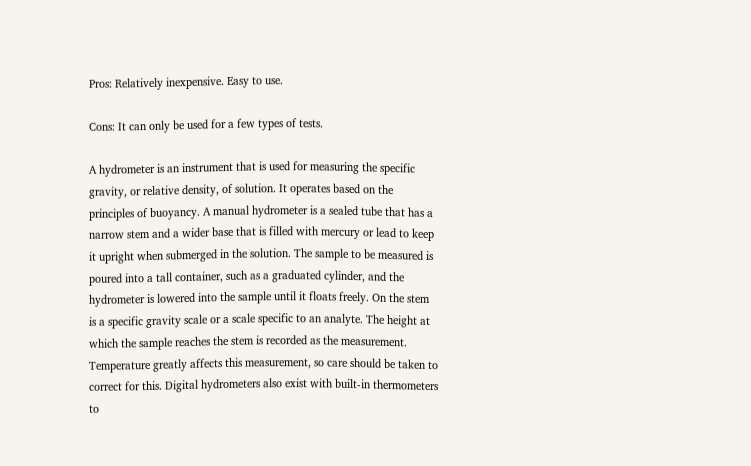Pros: Relatively inexpensive. Easy to use.

Cons: It can only be used for a few types of tests.

A hydrometer is an instrument that is used for measuring the specific gravity, or relative density, of solution. It operates based on the principles of buoyancy. A manual hydrometer is a sealed tube that has a narrow stem and a wider base that is filled with mercury or lead to keep it upright when submerged in the solution. The sample to be measured is poured into a tall container, such as a graduated cylinder, and the hydrometer is lowered into the sample until it floats freely. On the stem is a specific gravity scale or a scale specific to an analyte. The height at which the sample reaches the stem is recorded as the measurement. Temperature greatly affects this measurement, so care should be taken to correct for this. Digital hydrometers also exist with built-in thermometers to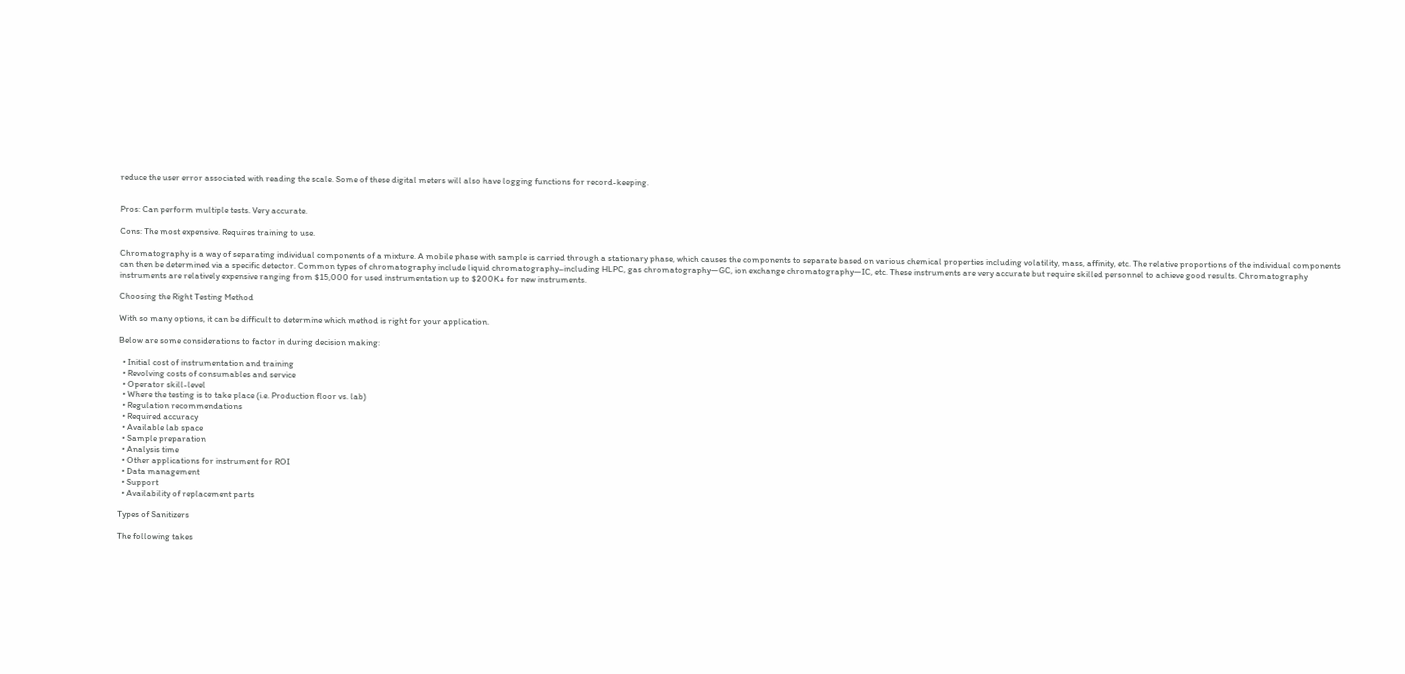reduce the user error associated with reading the scale. Some of these digital meters will also have logging functions for record-keeping.


Pros: Can perform multiple tests. Very accurate.

Cons: The most expensive. Requires training to use.

Chromatography is a way of separating individual components of a mixture. A mobile phase with sample is carried through a stationary phase, which causes the components to separate based on various chemical properties including volatility, mass, affinity, etc. The relative proportions of the individual components can then be determined via a specific detector. Common types of chromatography include liquid chromatography–including HLPC, gas chromatography—GC, ion exchange chromatography—IC, etc. These instruments are very accurate but require skilled personnel to achieve good results. Chromatography instruments are relatively expensive ranging from $15,000 for used instrumentation up to $200K+ for new instruments.

Choosing the Right Testing Method

With so many options, it can be difficult to determine which method is right for your application.

Below are some considerations to factor in during decision making:

  • Initial cost of instrumentation and training
  • Revolving costs of consumables and service
  • Operator skill-level
  • Where the testing is to take place (i.e. Production floor vs. lab)
  • Regulation recommendations
  • Required accuracy
  • Available lab space
  • Sample preparation
  • Analysis time
  • Other applications for instrument for ROI
  • Data management
  • Support
  • Availability of replacement parts

Types of Sanitizers

The following takes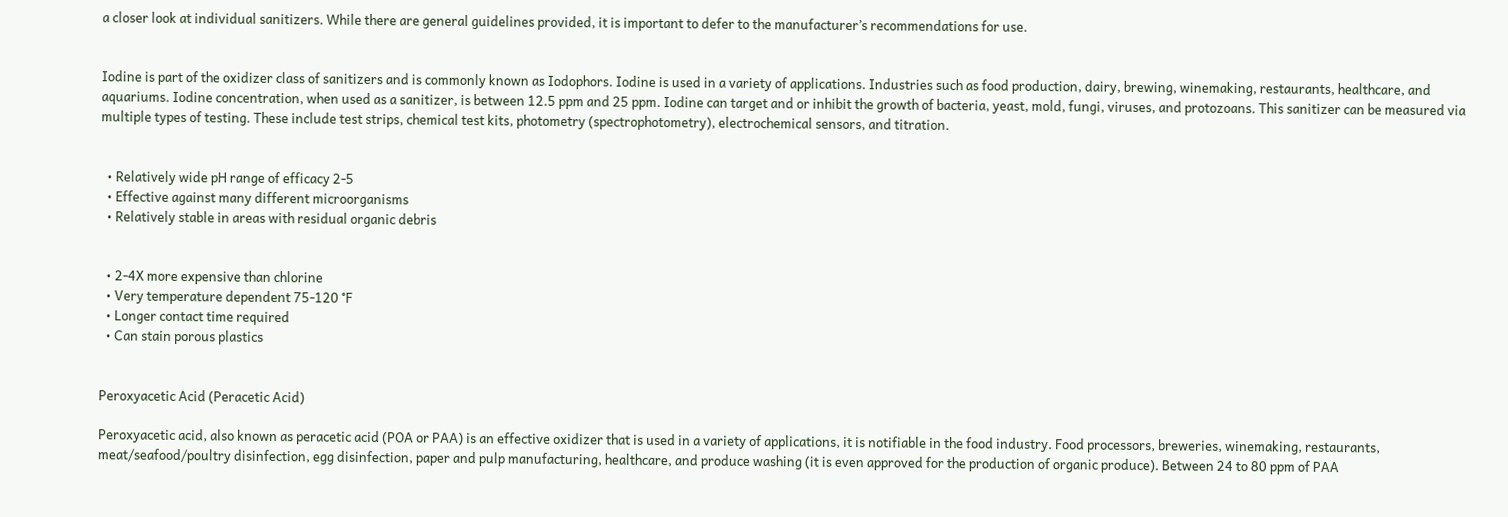a closer look at individual sanitizers. While there are general guidelines provided, it is important to defer to the manufacturer’s recommendations for use.


Iodine is part of the oxidizer class of sanitizers and is commonly known as Iodophors. Iodine is used in a variety of applications. Industries such as food production, dairy, brewing, winemaking, restaurants, healthcare, and aquariums. Iodine concentration, when used as a sanitizer, is between 12.5 ppm and 25 ppm. Iodine can target and or inhibit the growth of bacteria, yeast, mold, fungi, viruses, and protozoans. This sanitizer can be measured via multiple types of testing. These include test strips, chemical test kits, photometry (spectrophotometry), electrochemical sensors, and titration.


  • Relatively wide pH range of efficacy 2-5
  • Effective against many different microorganisms
  • Relatively stable in areas with residual organic debris


  • 2-4X more expensive than chlorine
  • Very temperature dependent 75-120 °F
  • Longer contact time required
  • Can stain porous plastics


Peroxyacetic Acid (Peracetic Acid)

Peroxyacetic acid, also known as peracetic acid (POA or PAA) is an effective oxidizer that is used in a variety of applications, it is notifiable in the food industry. Food processors, breweries, winemaking, restaurants, meat/seafood/poultry disinfection, egg disinfection, paper and pulp manufacturing, healthcare, and produce washing (it is even approved for the production of organic produce). Between 24 to 80 ppm of PAA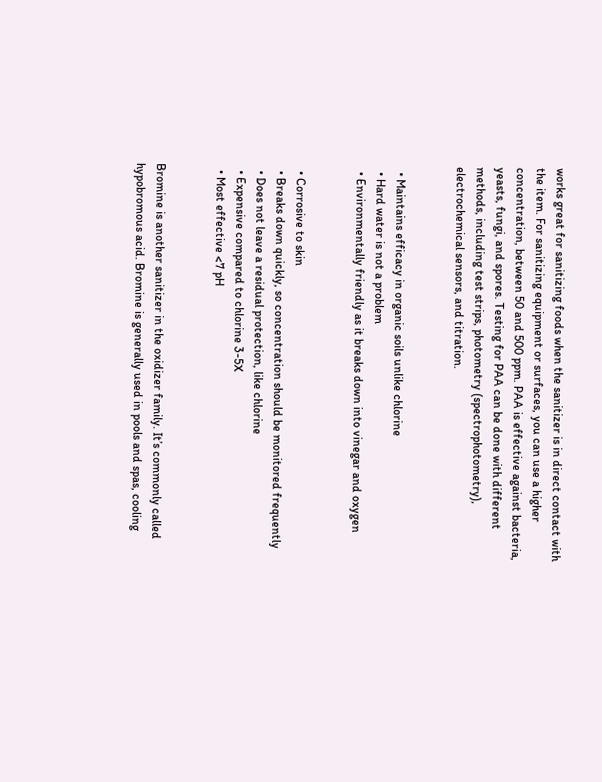works great for sanitizing foods when the sanitizer is in direct contact with the item. For sanitizing equipment or surfaces, you can use a higher concentration, between 50 and 500 ppm. PAA is effective against bacteria, yeasts, fungi, and spores. Testing for PAA can be done with different methods, including test strips, photometry (spectrophotometry), electrochemical sensors, and titration.


  • Maintains efficacy in organic soils unlike chlorine
  • Hard water is not a problem
  • Environmentally friendly as it breaks down into vinegar and oxygen


  • Corrosive to skin
  • Breaks down quickly, so concentration should be monitored frequently
  • Does not leave a residual protection, like chlorine
  • Expensive compared to chlorine 3-5X
  • Most effective <7 pH


Bromine is another sanitizer in the oxidizer family. It’s commonly called hypobromous acid. Bromine is generally used in pools and spas, cooling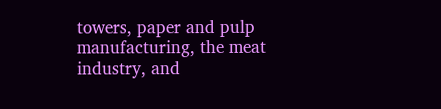towers, paper and pulp manufacturing, the meat industry, and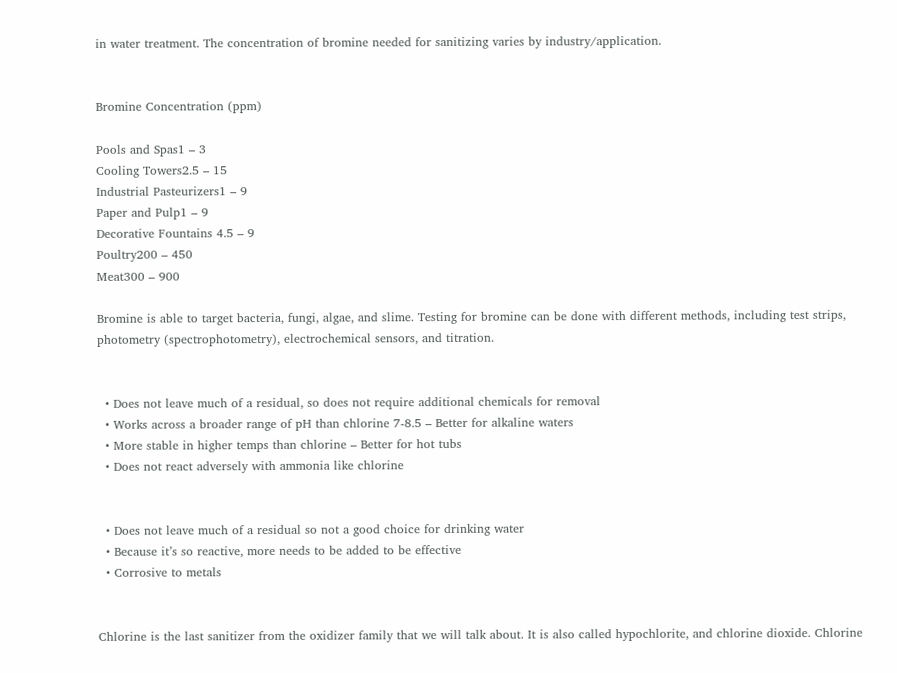in water treatment. The concentration of bromine needed for sanitizing varies by industry/application.


Bromine Concentration (ppm)

Pools and Spas1 – 3
Cooling Towers2.5 – 15
Industrial Pasteurizers1 – 9
Paper and Pulp1 – 9
Decorative Fountains 4.5 – 9
Poultry200 – 450
Meat300 – 900

Bromine is able to target bacteria, fungi, algae, and slime. Testing for bromine can be done with different methods, including test strips, photometry (spectrophotometry), electrochemical sensors, and titration.


  • Does not leave much of a residual, so does not require additional chemicals for removal
  • Works across a broader range of pH than chlorine 7-8.5 – Better for alkaline waters
  • More stable in higher temps than chlorine – Better for hot tubs
  • Does not react adversely with ammonia like chlorine


  • Does not leave much of a residual so not a good choice for drinking water
  • Because it’s so reactive, more needs to be added to be effective
  • Corrosive to metals


Chlorine is the last sanitizer from the oxidizer family that we will talk about. It is also called hypochlorite, and chlorine dioxide. Chlorine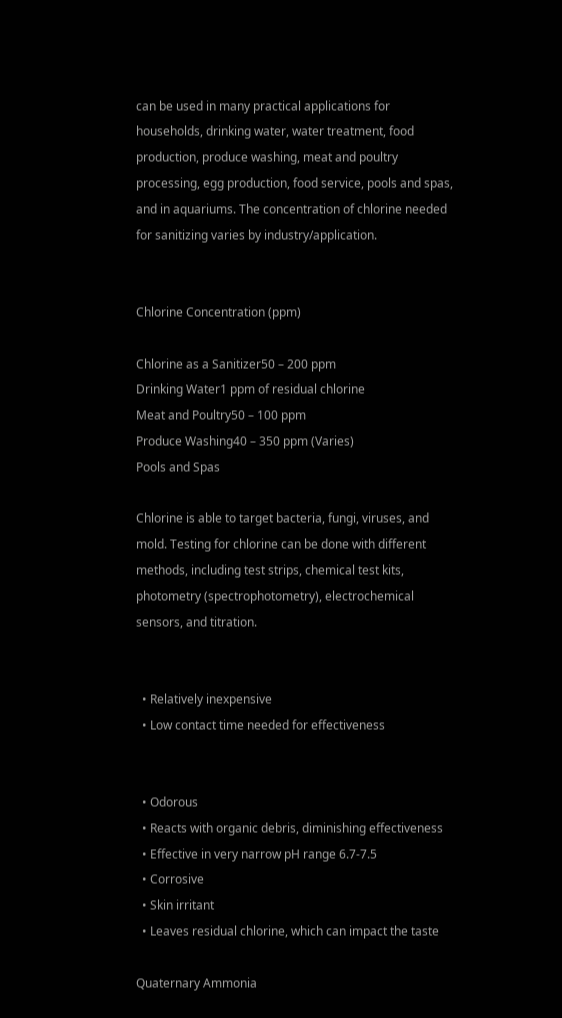can be used in many practical applications for households, drinking water, water treatment, food production, produce washing, meat and poultry processing, egg production, food service, pools and spas, and in aquariums. The concentration of chlorine needed for sanitizing varies by industry/application.


Chlorine Concentration (ppm)

Chlorine as a Sanitizer50 – 200 ppm
Drinking Water1 ppm of residual chlorine
Meat and Poultry50 – 100 ppm
Produce Washing40 – 350 ppm (Varies)
Pools and Spas

Chlorine is able to target bacteria, fungi, viruses, and mold. Testing for chlorine can be done with different methods, including test strips, chemical test kits, photometry (spectrophotometry), electrochemical sensors, and titration.


  • Relatively inexpensive
  • Low contact time needed for effectiveness


  • Odorous
  • Reacts with organic debris, diminishing effectiveness
  • Effective in very narrow pH range 6.7-7.5
  • Corrosive
  • Skin irritant
  • Leaves residual chlorine, which can impact the taste

Quaternary Ammonia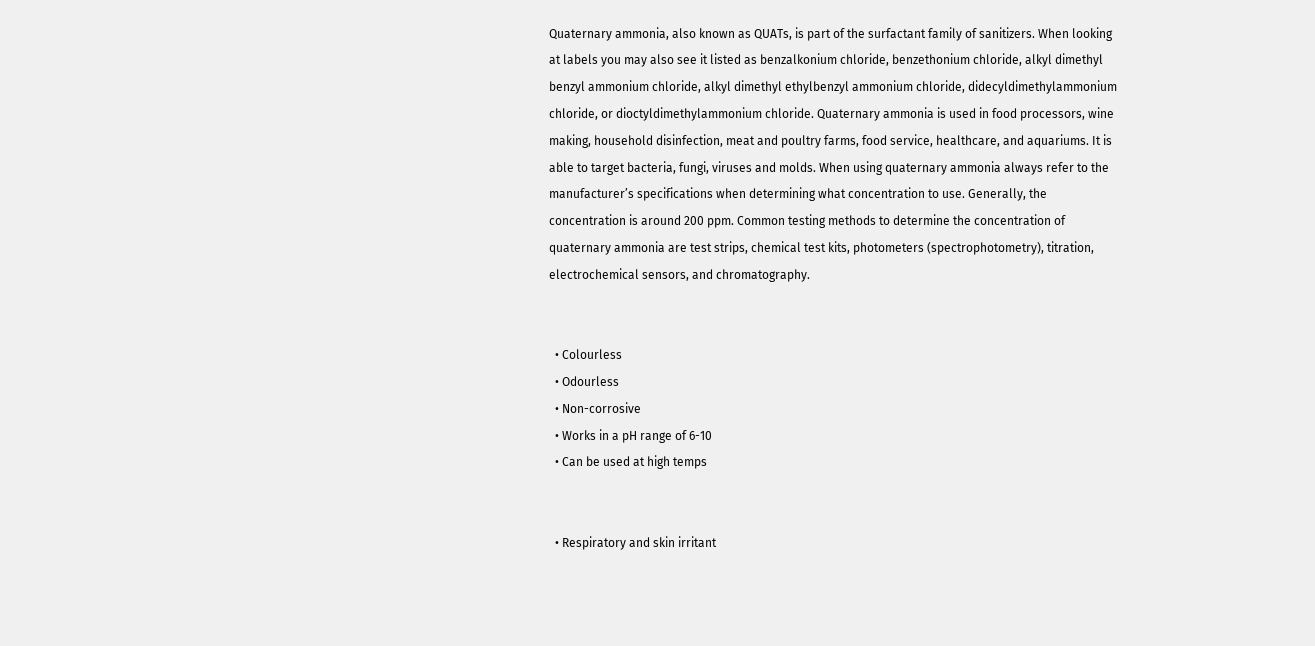Quaternary ammonia, also known as QUATs, is part of the surfactant family of sanitizers. When looking at labels you may also see it listed as benzalkonium chloride, benzethonium chloride, alkyl dimethyl benzyl ammonium chloride, alkyl dimethyl ethylbenzyl ammonium chloride, didecyldimethylammonium chloride, or dioctyldimethylammonium chloride. Quaternary ammonia is used in food processors, wine making, household disinfection, meat and poultry farms, food service, healthcare, and aquariums. It is able to target bacteria, fungi, viruses and molds. When using quaternary ammonia always refer to the manufacturer’s specifications when determining what concentration to use. Generally, the concentration is around 200 ppm. Common testing methods to determine the concentration of quaternary ammonia are test strips, chemical test kits, photometers (spectrophotometry), titration, electrochemical sensors, and chromatography.


  • Colourless
  • Odourless
  • Non-corrosive
  • Works in a pH range of 6-10
  • Can be used at high temps


  • Respiratory and skin irritant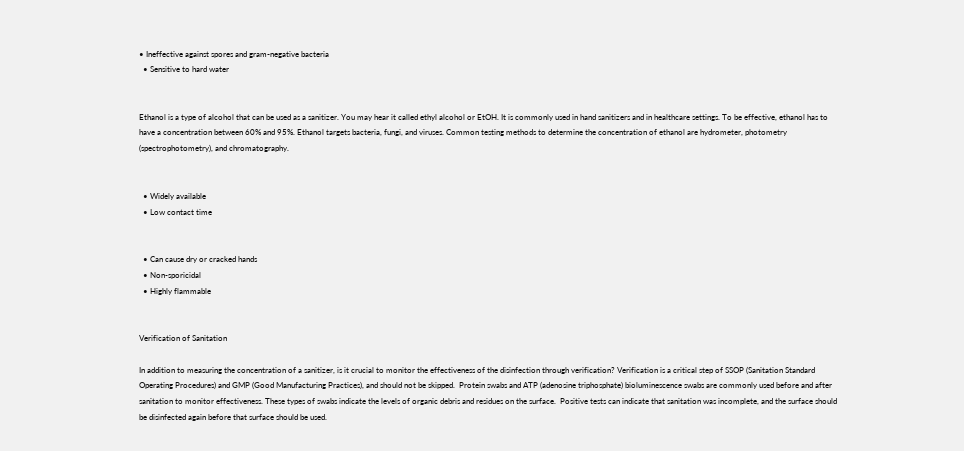• Ineffective against spores and gram-negative bacteria
  • Sensitive to hard water


Ethanol is a type of alcohol that can be used as a sanitizer. You may hear it called ethyl alcohol or EtOH. It is commonly used in hand sanitizers and in healthcare settings. To be effective, ethanol has to have a concentration between 60% and 95%. Ethanol targets bacteria, fungi, and viruses. Common testing methods to determine the concentration of ethanol are hydrometer, photometry (spectrophotometry), and chromatography.


  • Widely available
  • Low contact time


  • Can cause dry or cracked hands
  • Non-sporicidal
  • Highly flammable


Verification of Sanitation

In addition to measuring the concentration of a sanitizer, is it crucial to monitor the effectiveness of the disinfection through verification? Verification is a critical step of SSOP (Sanitation Standard Operating Procedures) and GMP (Good Manufacturing Practices), and should not be skipped.  Protein swabs and ATP (adenosine triphosphate) bioluminescence swabs are commonly used before and after sanitation to monitor effectiveness. These types of swabs indicate the levels of organic debris and residues on the surface.  Positive tests can indicate that sanitation was incomplete, and the surface should be disinfected again before that surface should be used.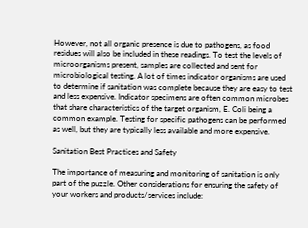However, not all organic presence is due to pathogens, as food residues will also be included in these readings. To test the levels of microorganisms present, samples are collected and sent for microbiological testing. A lot of times indicator organisms are used to determine if sanitation was complete because they are easy to test and less expensive. Indicator specimens are often common microbes that share characteristics of the target organism, E. Coli being a common example. Testing for specific pathogens can be performed as well, but they are typically less available and more expensive.

Sanitation Best Practices and Safety

The importance of measuring and monitoring of sanitation is only part of the puzzle. Other considerations for ensuring the safety of your workers and products/services include: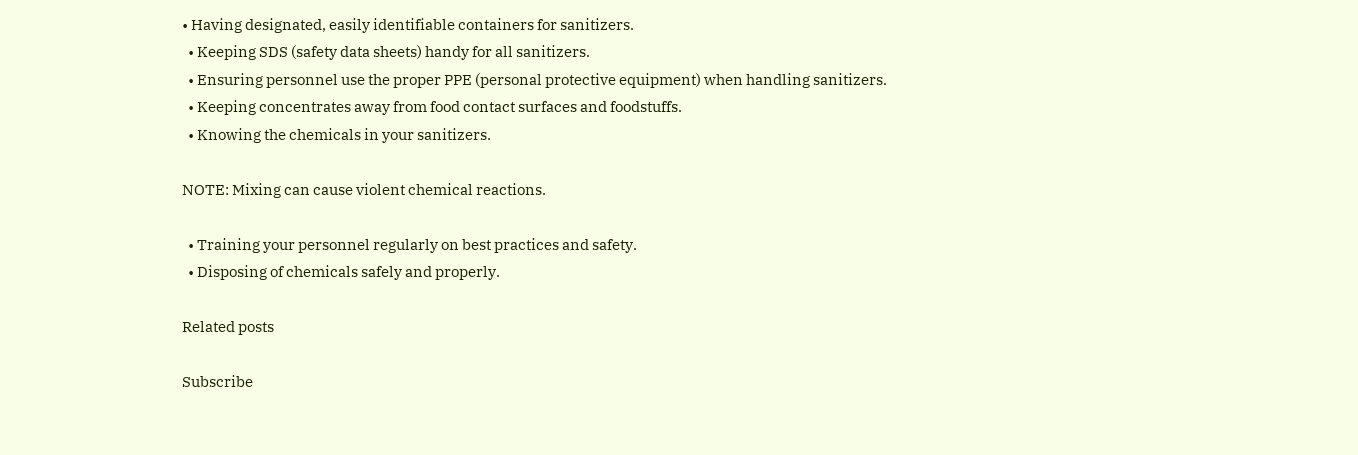• Having designated, easily identifiable containers for sanitizers.
  • Keeping SDS (safety data sheets) handy for all sanitizers.
  • Ensuring personnel use the proper PPE (personal protective equipment) when handling sanitizers.
  • Keeping concentrates away from food contact surfaces and foodstuffs.
  • Knowing the chemicals in your sanitizers.

NOTE: Mixing can cause violent chemical reactions.

  • Training your personnel regularly on best practices and safety.
  • Disposing of chemicals safely and properly.

Related posts

Subscribe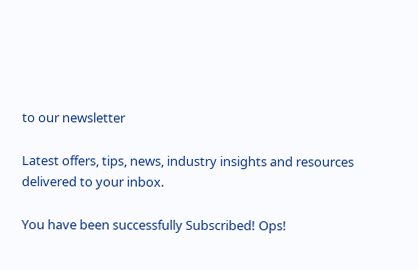to our newsletter

Latest offers, tips, news, industry insights and resources delivered to your inbox.

You have been successfully Subscribed! Ops!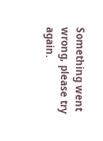Something went wrong, please try again.